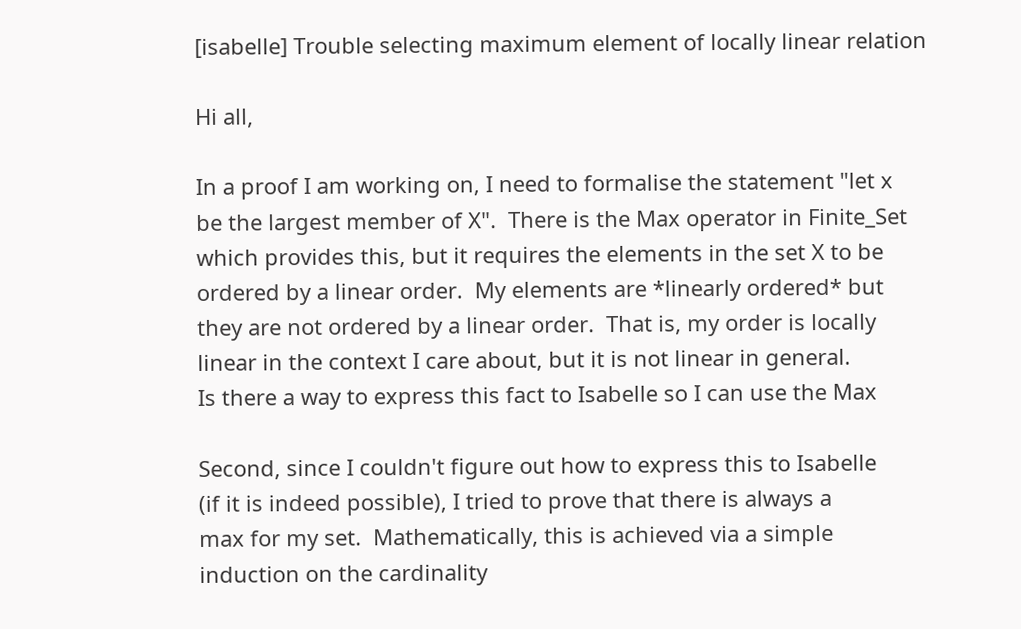[isabelle] Trouble selecting maximum element of locally linear relation

Hi all,

In a proof I am working on, I need to formalise the statement "let x
be the largest member of X".  There is the Max operator in Finite_Set
which provides this, but it requires the elements in the set X to be
ordered by a linear order.  My elements are *linearly ordered* but
they are not ordered by a linear order.  That is, my order is locally
linear in the context I care about, but it is not linear in general.
Is there a way to express this fact to Isabelle so I can use the Max

Second, since I couldn't figure out how to express this to Isabelle
(if it is indeed possible), I tried to prove that there is always a
max for my set.  Mathematically, this is achieved via a simple
induction on the cardinality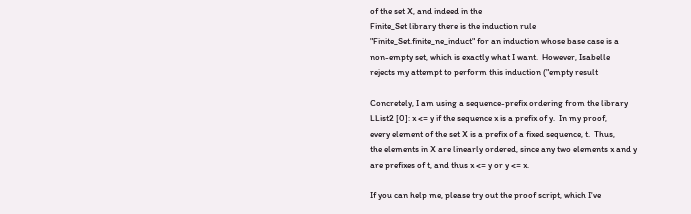of the set X, and indeed in the
Finite_Set library there is the induction rule
"Finite_Set.finite_ne_induct" for an induction whose base case is a
non-empty set, which is exactly what I want.  However, Isabelle
rejects my attempt to perform this induction ("empty result

Concretely, I am using a sequence-prefix ordering from the library
LList2 [0]: x <= y if the sequence x is a prefix of y.  In my proof,
every element of the set X is a prefix of a fixed sequence, t.  Thus,
the elements in X are linearly ordered, since any two elements x and y
are prefixes of t, and thus x <= y or y <= x.

If you can help me, please try out the proof script, which I've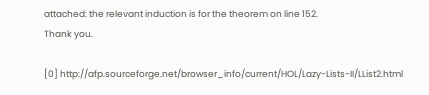attached: the relevant induction is for the theorem on line 152.
Thank you.

[0] http://afp.sourceforge.net/browser_info/current/HOL/Lazy-Lists-II/LList2.html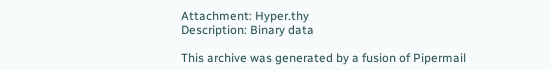Attachment: Hyper.thy
Description: Binary data

This archive was generated by a fusion of Pipermail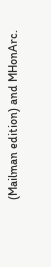(Mailman edition) and MHonArc.